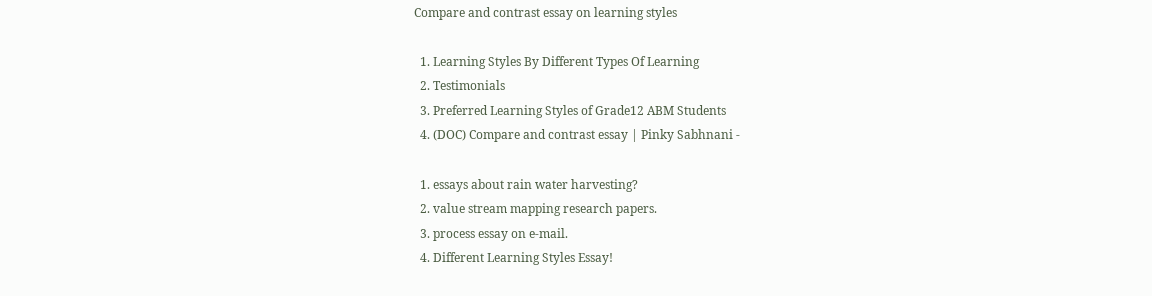Compare and contrast essay on learning styles

  1. Learning Styles By Different Types Of Learning
  2. Testimonials
  3. Preferred Learning Styles of Grade12 ABM Students
  4. (DOC) Compare and contrast essay | Pinky Sabhnani -

  1. essays about rain water harvesting?
  2. value stream mapping research papers.
  3. process essay on e-mail.
  4. Different Learning Styles Essay!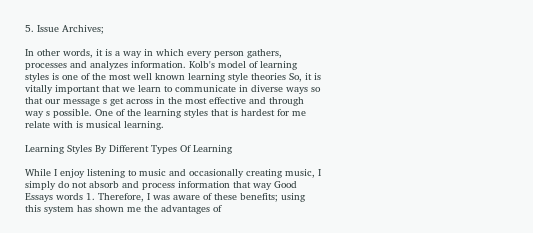5. Issue Archives;

In other words, it is a way in which every person gathers, processes and analyzes information. Kolb's model of learning styles is one of the most well known learning style theories So, it is vitally important that we learn to communicate in diverse ways so that our message s get across in the most effective and through way s possible. One of the learning styles that is hardest for me relate with is musical learning.

Learning Styles By Different Types Of Learning

While I enjoy listening to music and occasionally creating music, I simply do not absorb and process information that way Good Essays words 1. Therefore, I was aware of these benefits; using this system has shown me the advantages of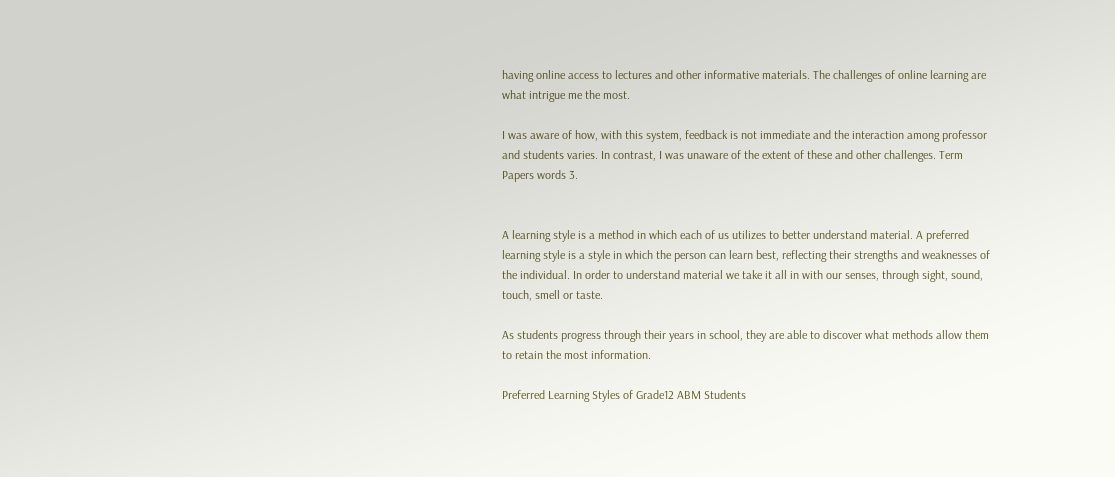having online access to lectures and other informative materials. The challenges of online learning are what intrigue me the most.

I was aware of how, with this system, feedback is not immediate and the interaction among professor and students varies. In contrast, I was unaware of the extent of these and other challenges. Term Papers words 3.


A learning style is a method in which each of us utilizes to better understand material. A preferred learning style is a style in which the person can learn best, reflecting their strengths and weaknesses of the individual. In order to understand material we take it all in with our senses, through sight, sound, touch, smell or taste.

As students progress through their years in school, they are able to discover what methods allow them to retain the most information.

Preferred Learning Styles of Grade12 ABM Students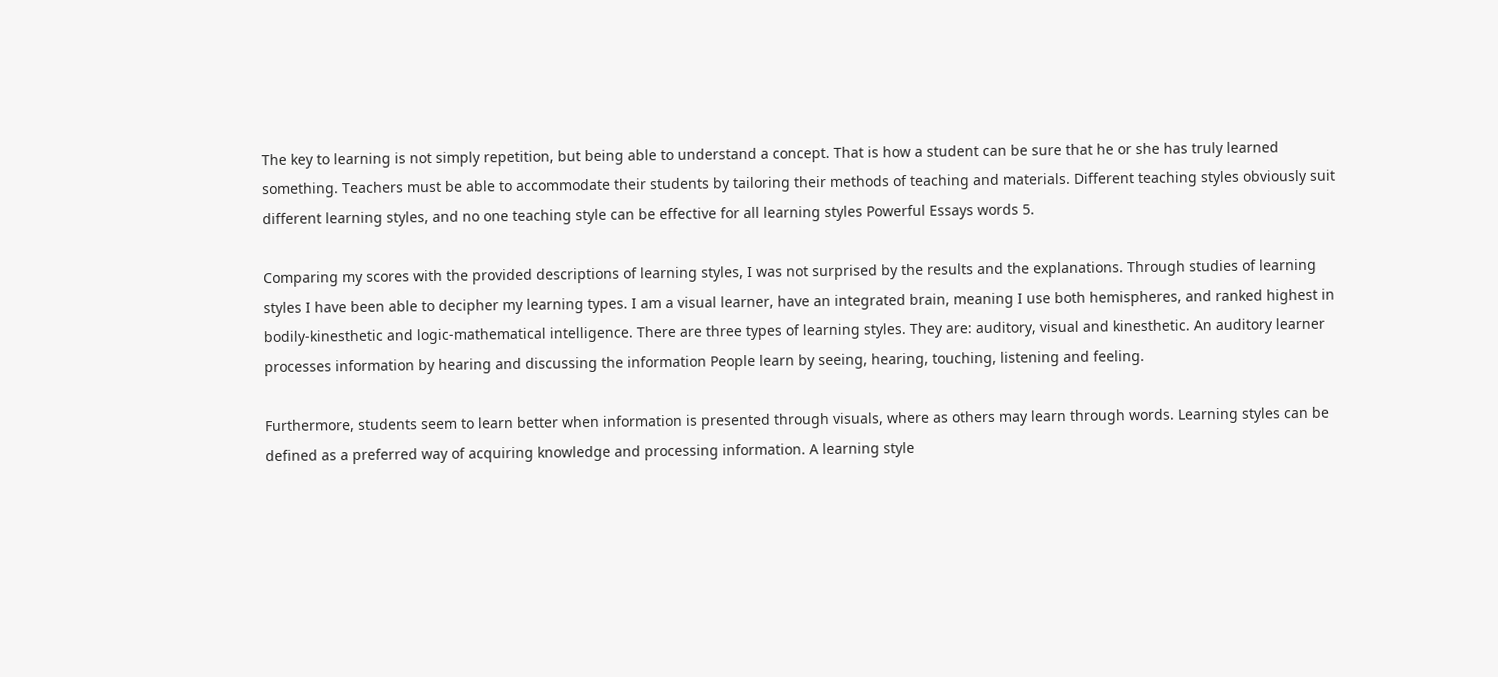The key to learning is not simply repetition, but being able to understand a concept. That is how a student can be sure that he or she has truly learned something. Teachers must be able to accommodate their students by tailoring their methods of teaching and materials. Different teaching styles obviously suit different learning styles, and no one teaching style can be effective for all learning styles Powerful Essays words 5.

Comparing my scores with the provided descriptions of learning styles, I was not surprised by the results and the explanations. Through studies of learning styles I have been able to decipher my learning types. I am a visual learner, have an integrated brain, meaning I use both hemispheres, and ranked highest in bodily-kinesthetic and logic-mathematical intelligence. There are three types of learning styles. They are: auditory, visual and kinesthetic. An auditory learner processes information by hearing and discussing the information People learn by seeing, hearing, touching, listening and feeling.

Furthermore, students seem to learn better when information is presented through visuals, where as others may learn through words. Learning styles can be defined as a preferred way of acquiring knowledge and processing information. A learning style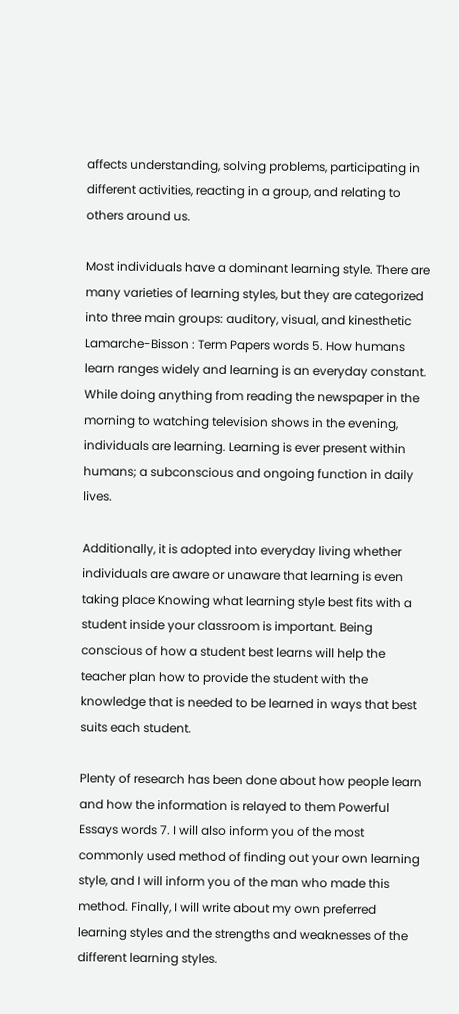affects understanding, solving problems, participating in different activities, reacting in a group, and relating to others around us.

Most individuals have a dominant learning style. There are many varieties of learning styles, but they are categorized into three main groups: auditory, visual, and kinesthetic Lamarche-Bisson : Term Papers words 5. How humans learn ranges widely and learning is an everyday constant. While doing anything from reading the newspaper in the morning to watching television shows in the evening, individuals are learning. Learning is ever present within humans; a subconscious and ongoing function in daily lives.

Additionally, it is adopted into everyday living whether individuals are aware or unaware that learning is even taking place Knowing what learning style best fits with a student inside your classroom is important. Being conscious of how a student best learns will help the teacher plan how to provide the student with the knowledge that is needed to be learned in ways that best suits each student.

Plenty of research has been done about how people learn and how the information is relayed to them Powerful Essays words 7. I will also inform you of the most commonly used method of finding out your own learning style, and I will inform you of the man who made this method. Finally, I will write about my own preferred learning styles and the strengths and weaknesses of the different learning styles.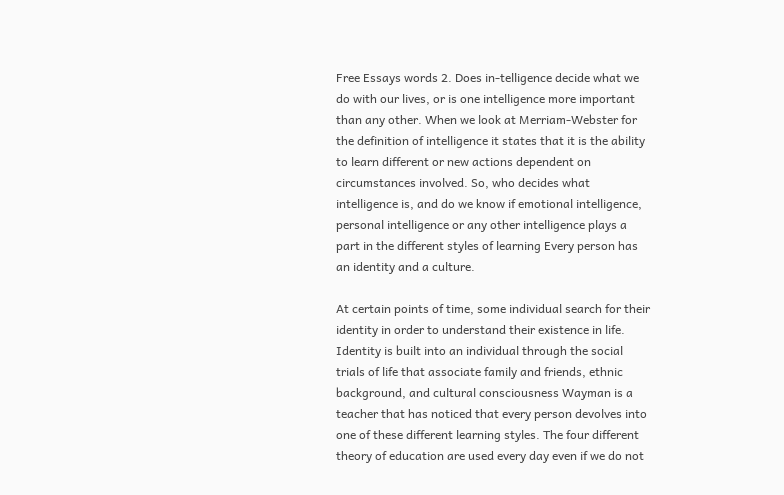Free Essays words 2. Does in-telligence decide what we do with our lives, or is one intelligence more important than any other. When we look at Merriam-Webster for the definition of intelligence it states that it is the ability to learn different or new actions dependent on circumstances involved. So, who decides what intelligence is, and do we know if emotional intelligence, personal intelligence or any other intelligence plays a part in the different styles of learning Every person has an identity and a culture.

At certain points of time, some individual search for their identity in order to understand their existence in life. Identity is built into an individual through the social trials of life that associate family and friends, ethnic background, and cultural consciousness Wayman is a teacher that has noticed that every person devolves into one of these different learning styles. The four different theory of education are used every day even if we do not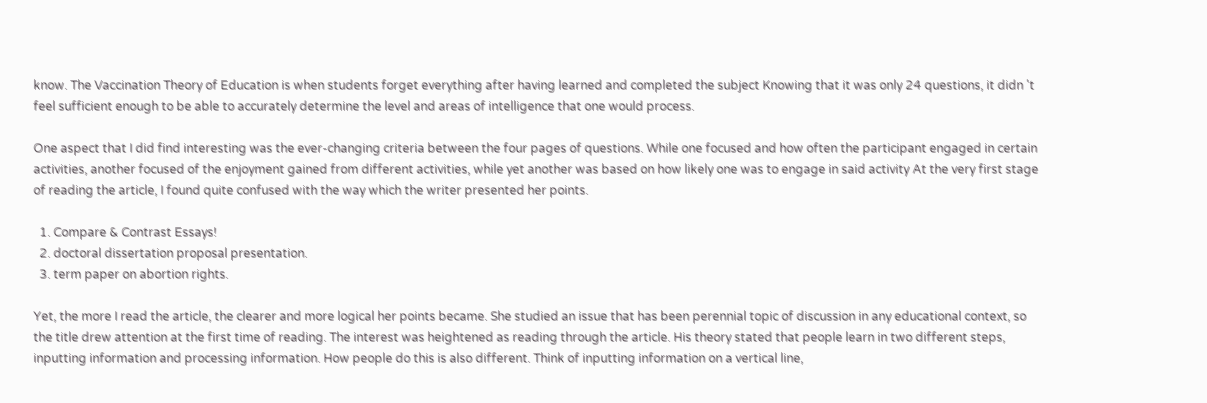know. The Vaccination Theory of Education is when students forget everything after having learned and completed the subject Knowing that it was only 24 questions, it didn 't feel sufficient enough to be able to accurately determine the level and areas of intelligence that one would process.

One aspect that I did find interesting was the ever-changing criteria between the four pages of questions. While one focused and how often the participant engaged in certain activities, another focused of the enjoyment gained from different activities, while yet another was based on how likely one was to engage in said activity At the very first stage of reading the article, I found quite confused with the way which the writer presented her points.

  1. Compare & Contrast Essays!
  2. doctoral dissertation proposal presentation.
  3. term paper on abortion rights.

Yet, the more I read the article, the clearer and more logical her points became. She studied an issue that has been perennial topic of discussion in any educational context, so the title drew attention at the first time of reading. The interest was heightened as reading through the article. His theory stated that people learn in two different steps, inputting information and processing information. How people do this is also different. Think of inputting information on a vertical line,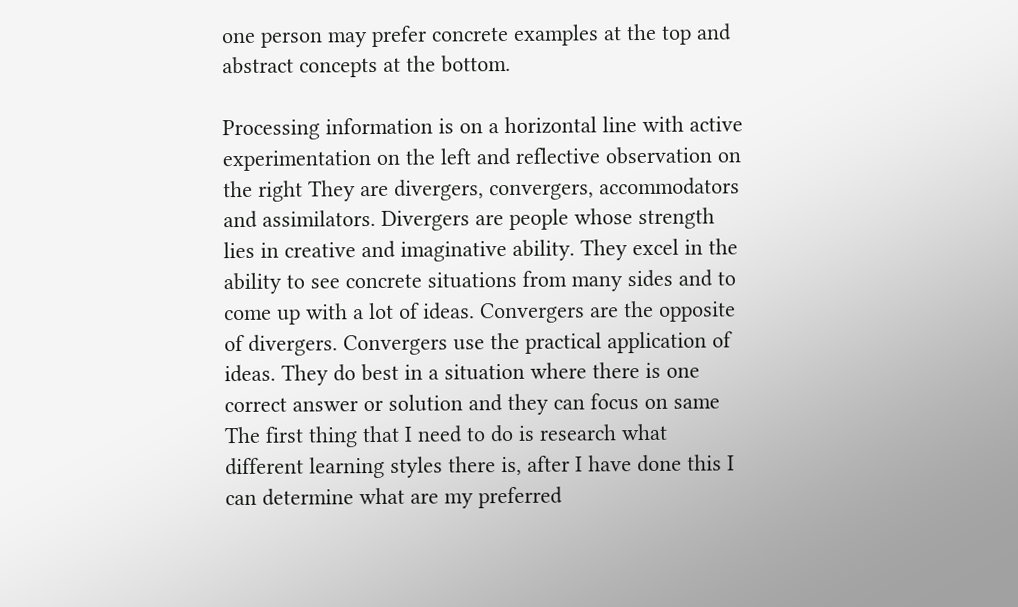one person may prefer concrete examples at the top and abstract concepts at the bottom.

Processing information is on a horizontal line with active experimentation on the left and reflective observation on the right They are divergers, convergers, accommodators and assimilators. Divergers are people whose strength lies in creative and imaginative ability. They excel in the ability to see concrete situations from many sides and to come up with a lot of ideas. Convergers are the opposite of divergers. Convergers use the practical application of ideas. They do best in a situation where there is one correct answer or solution and they can focus on same The first thing that I need to do is research what different learning styles there is, after I have done this I can determine what are my preferred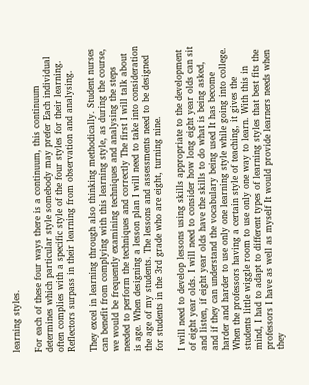learning styles.

For each of these four ways there is a continuum, this continuum determines which particular style somebody may prefer Each individual often complies with a specific style of the four styles for their learning. Reflectors surpass in their learning from observation and analysing.

They excel in learning through also thinking methodically. Student nurses can benefit from complying with this learning style, as during the course, we would be frequently examining techniques and analysing the steps needed to perform the techniques and correctly The first I will talk about is age. When designing a lesson plan I will need to take into consideration the age of my students. The lessons and assessments need to be designed for students in the 3rd grade who are eight, turning nine.

I will need to develop lessons using skills appropriate to the development of eight year olds. I will need to consider how long eight year olds can sit and listen, if eight year olds have the skills to do what is being asked, and if they can understand the vocabulary being used It has become harder and harder to use only one learning style while going into college. When the professors having a certain style of teaching, it gives the students little wiggle room to use only one way to learn. With this in mind, I had to adapt to different types of learning styles that best fits the professors I have as well as myself It would provide learners needs when they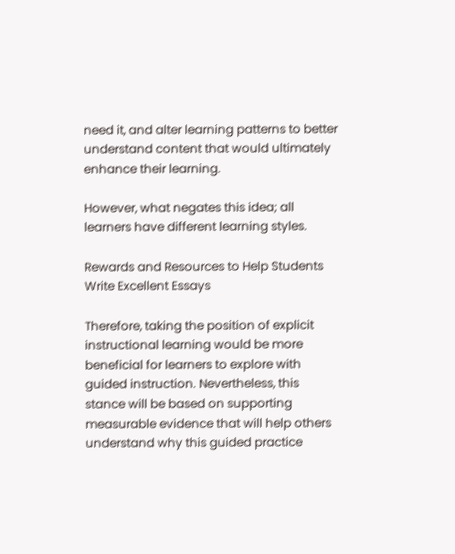need it, and alter learning patterns to better understand content that would ultimately enhance their learning.

However, what negates this idea; all learners have different learning styles.

Rewards and Resources to Help Students Write Excellent Essays

Therefore, taking the position of explicit instructional learning would be more beneficial for learners to explore with guided instruction. Nevertheless, this stance will be based on supporting measurable evidence that will help others understand why this guided practice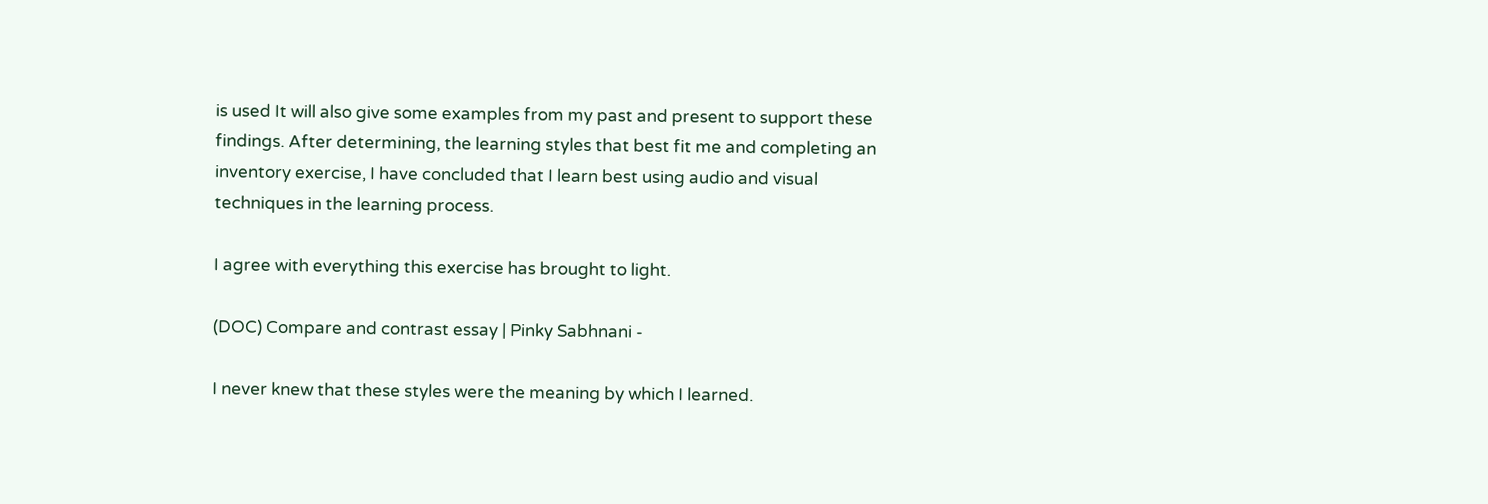is used It will also give some examples from my past and present to support these findings. After determining, the learning styles that best fit me and completing an inventory exercise, I have concluded that I learn best using audio and visual techniques in the learning process.

I agree with everything this exercise has brought to light.

(DOC) Compare and contrast essay | Pinky Sabhnani -

I never knew that these styles were the meaning by which I learned.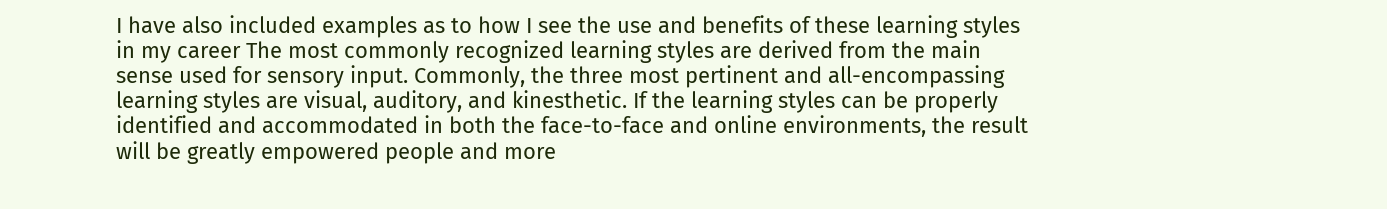I have also included examples as to how I see the use and benefits of these learning styles in my career The most commonly recognized learning styles are derived from the main sense used for sensory input. Commonly, the three most pertinent and all-encompassing learning styles are visual, auditory, and kinesthetic. If the learning styles can be properly identified and accommodated in both the face-to-face and online environments, the result will be greatly empowered people and more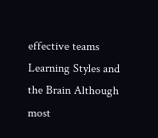effective teams Learning Styles and the Brain Although most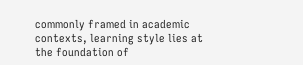commonly framed in academic contexts, learning style lies at the foundation of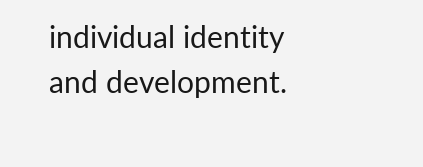individual identity and development.